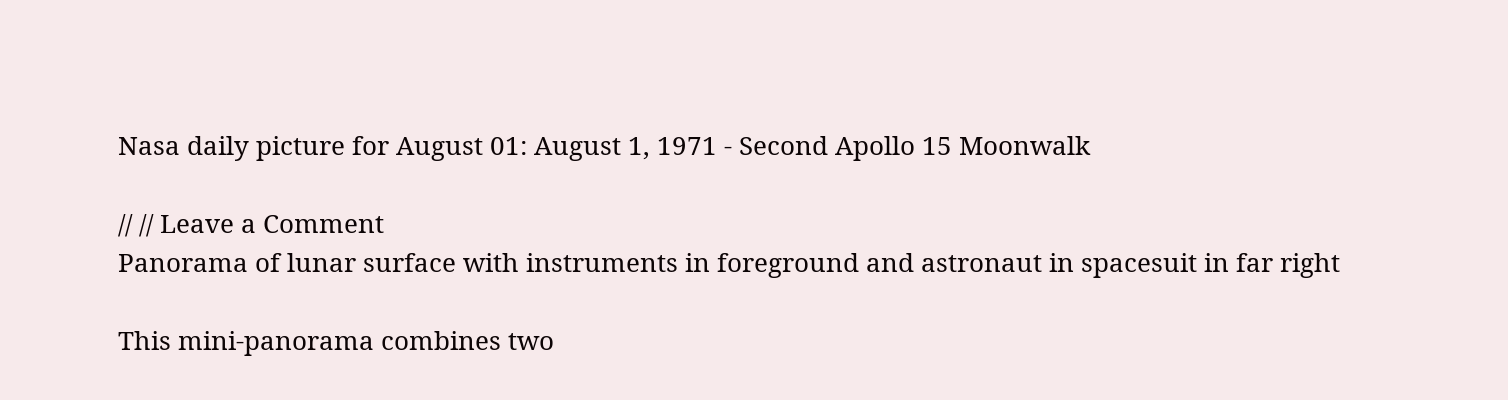Nasa daily picture for August 01: August 1, 1971 - Second Apollo 15 Moonwalk

// // Leave a Comment
Panorama of lunar surface with instruments in foreground and astronaut in spacesuit in far right

This mini-panorama combines two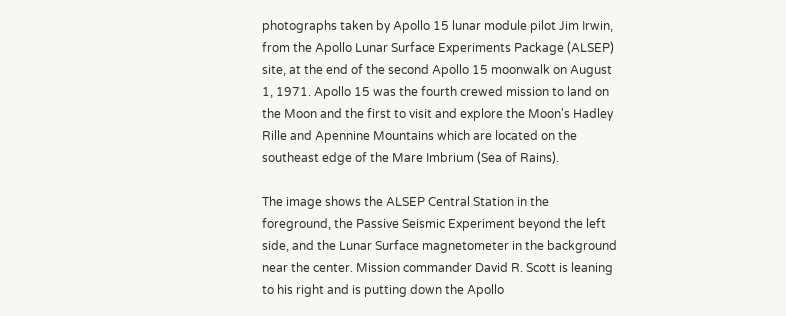photographs taken by Apollo 15 lunar module pilot Jim Irwin, from the Apollo Lunar Surface Experiments Package (ALSEP) site, at the end of the second Apollo 15 moonwalk on August 1, 1971. Apollo 15 was the fourth crewed mission to land on the Moon and the first to visit and explore the Moon's Hadley Rille and Apennine Mountains which are located on the southeast edge of the Mare Imbrium (Sea of Rains).

The image shows the ALSEP Central Station in the foreground, the Passive Seismic Experiment beyond the left side, and the Lunar Surface magnetometer in the background near the center. Mission commander David R. Scott is leaning to his right and is putting down the Apollo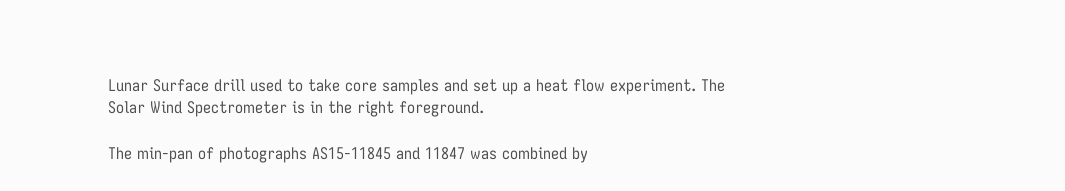Lunar Surface drill used to take core samples and set up a heat flow experiment. The Solar Wind Spectrometer is in the right foreground.

The min-pan of photographs AS15-11845 and 11847 was combined by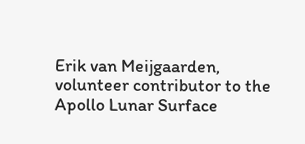Erik van Meijgaarden, volunteer contributor to the Apollo Lunar Surface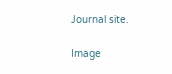Journal site.

Image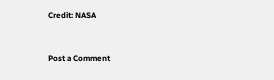Credit: NASA



Post a Comment